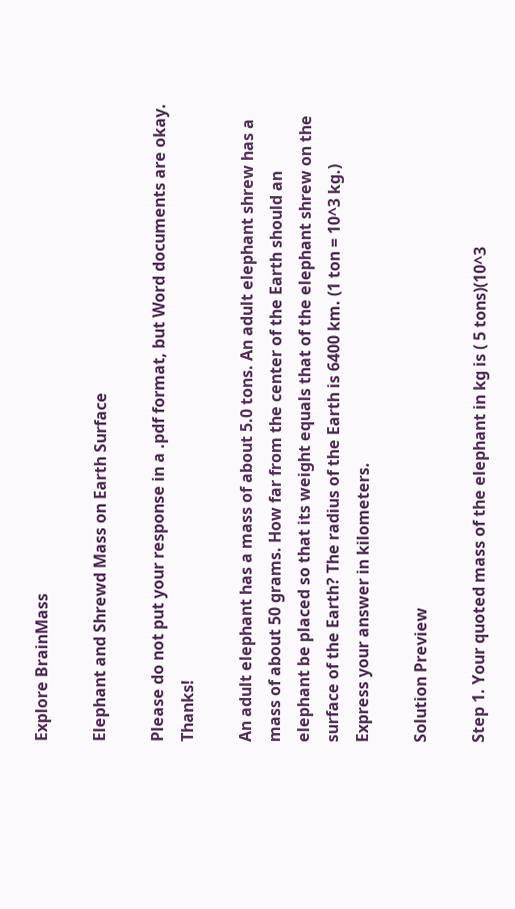Explore BrainMass

Elephant and Shrewd Mass on Earth Surface

Please do not put your response in a .pdf format, but Word documents are okay. Thanks!

An adult elephant has a mass of about 5.0 tons. An adult elephant shrew has a mass of about 50 grams. How far from the center of the Earth should an elephant be placed so that its weight equals that of the elephant shrew on the surface of the Earth? The radius of the Earth is 6400 km. (1 ton = 10^3 kg.) Express your answer in kilometers.

Solution Preview

Step 1. Your quoted mass of the elephant in kg is ( 5 tons)(10^3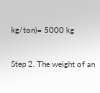kg/ton)= 5000 kg

Step 2. The weight of an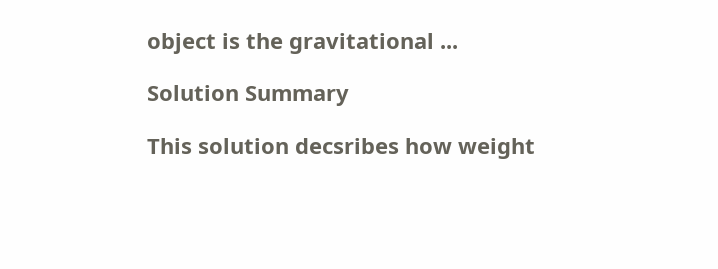object is the gravitational ...

Solution Summary

This solution decsribes how weight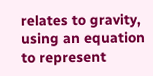relates to gravity, using an equation to represent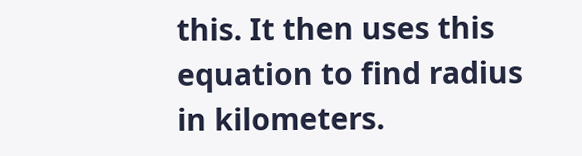this. It then uses this equation to find radius in kilometers.